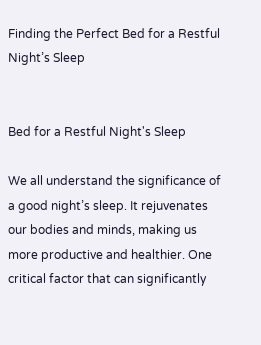Finding the Perfect Bed for a Restful Night’s Sleep


Bed for a Restful Night's Sleep

We all understand the significance of a good night’s sleep. It rejuvenates our bodies and minds, making us more productive and healthier. One critical factor that can significantly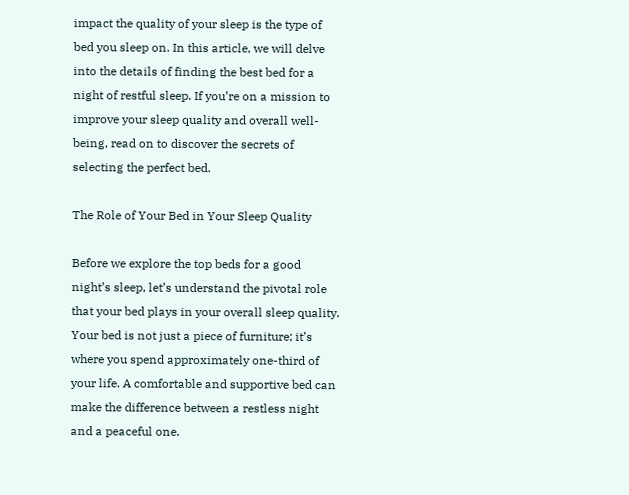impact the quality of your sleep is the type of bed you sleep on. In this article, we will delve into the details of finding the best bed for a night of restful sleep. If you’re on a mission to improve your sleep quality and overall well-being, read on to discover the secrets of selecting the perfect bed.

The Role of Your Bed in Your Sleep Quality

Before we explore the top beds for a good night’s sleep, let’s understand the pivotal role that your bed plays in your overall sleep quality. Your bed is not just a piece of furniture; it’s where you spend approximately one-third of your life. A comfortable and supportive bed can make the difference between a restless night and a peaceful one.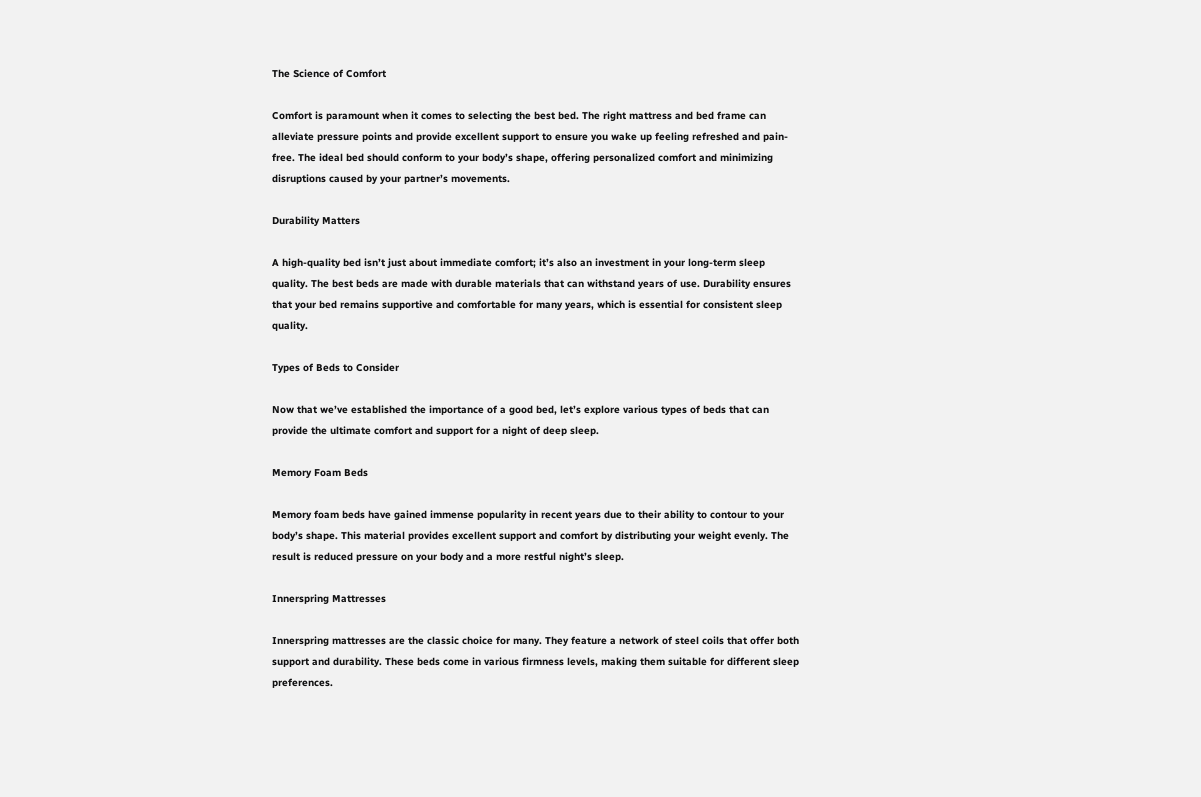The Science of Comfort

Comfort is paramount when it comes to selecting the best bed. The right mattress and bed frame can alleviate pressure points and provide excellent support to ensure you wake up feeling refreshed and pain-free. The ideal bed should conform to your body’s shape, offering personalized comfort and minimizing disruptions caused by your partner’s movements.

Durability Matters

A high-quality bed isn’t just about immediate comfort; it’s also an investment in your long-term sleep quality. The best beds are made with durable materials that can withstand years of use. Durability ensures that your bed remains supportive and comfortable for many years, which is essential for consistent sleep quality.

Types of Beds to Consider

Now that we’ve established the importance of a good bed, let’s explore various types of beds that can provide the ultimate comfort and support for a night of deep sleep.

Memory Foam Beds

Memory foam beds have gained immense popularity in recent years due to their ability to contour to your body’s shape. This material provides excellent support and comfort by distributing your weight evenly. The result is reduced pressure on your body and a more restful night’s sleep.

Innerspring Mattresses

Innerspring mattresses are the classic choice for many. They feature a network of steel coils that offer both support and durability. These beds come in various firmness levels, making them suitable for different sleep preferences.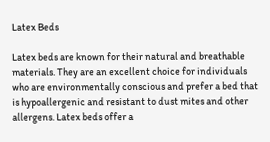Latex Beds

Latex beds are known for their natural and breathable materials. They are an excellent choice for individuals who are environmentally conscious and prefer a bed that is hypoallergenic and resistant to dust mites and other allergens. Latex beds offer a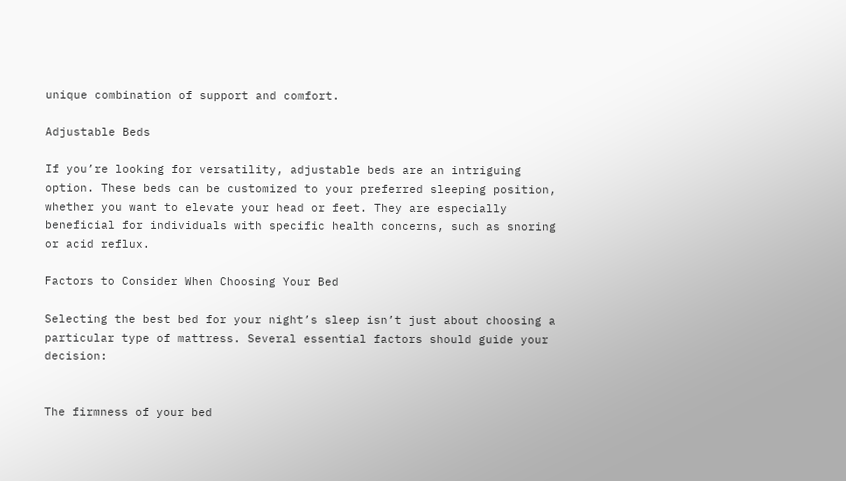unique combination of support and comfort.

Adjustable Beds

If you’re looking for versatility, adjustable beds are an intriguing option. These beds can be customized to your preferred sleeping position, whether you want to elevate your head or feet. They are especially beneficial for individuals with specific health concerns, such as snoring or acid reflux.

Factors to Consider When Choosing Your Bed

Selecting the best bed for your night’s sleep isn’t just about choosing a particular type of mattress. Several essential factors should guide your decision:


The firmness of your bed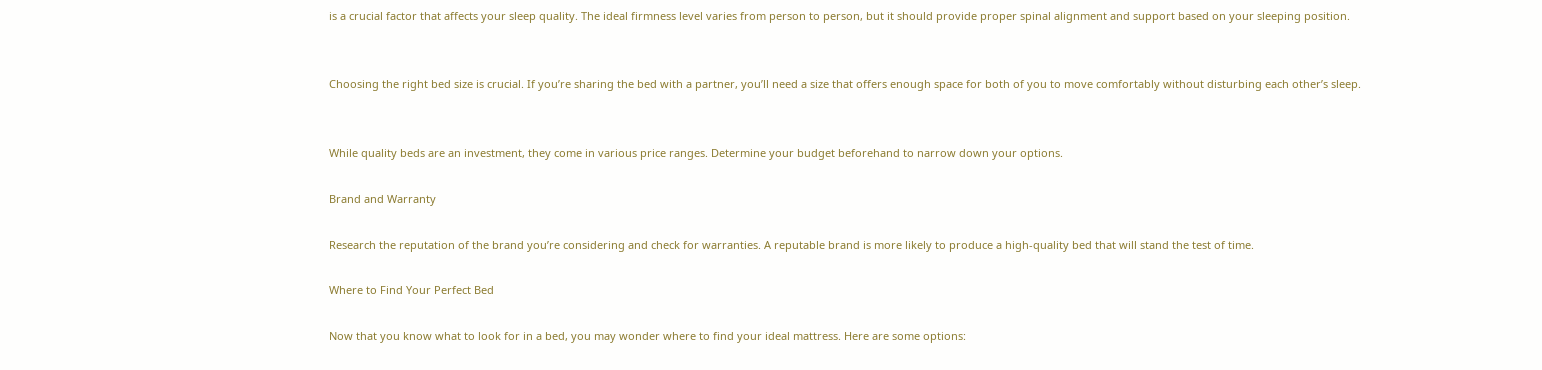is a crucial factor that affects your sleep quality. The ideal firmness level varies from person to person, but it should provide proper spinal alignment and support based on your sleeping position.


Choosing the right bed size is crucial. If you’re sharing the bed with a partner, you’ll need a size that offers enough space for both of you to move comfortably without disturbing each other’s sleep.


While quality beds are an investment, they come in various price ranges. Determine your budget beforehand to narrow down your options.

Brand and Warranty

Research the reputation of the brand you’re considering and check for warranties. A reputable brand is more likely to produce a high-quality bed that will stand the test of time.

Where to Find Your Perfect Bed

Now that you know what to look for in a bed, you may wonder where to find your ideal mattress. Here are some options: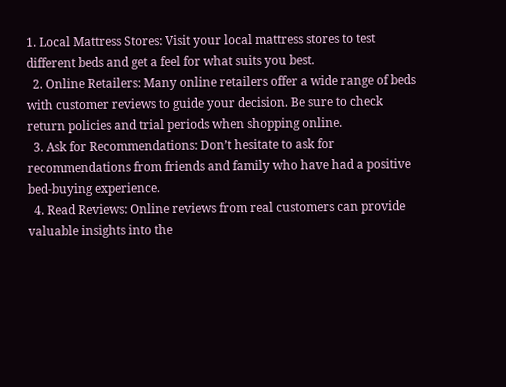1. Local Mattress Stores: Visit your local mattress stores to test different beds and get a feel for what suits you best.
  2. Online Retailers: Many online retailers offer a wide range of beds with customer reviews to guide your decision. Be sure to check return policies and trial periods when shopping online.
  3. Ask for Recommendations: Don’t hesitate to ask for recommendations from friends and family who have had a positive bed-buying experience.
  4. Read Reviews: Online reviews from real customers can provide valuable insights into the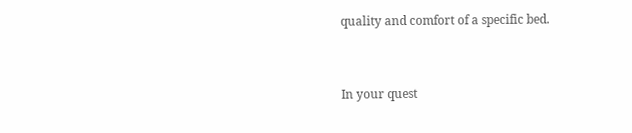quality and comfort of a specific bed.


In your quest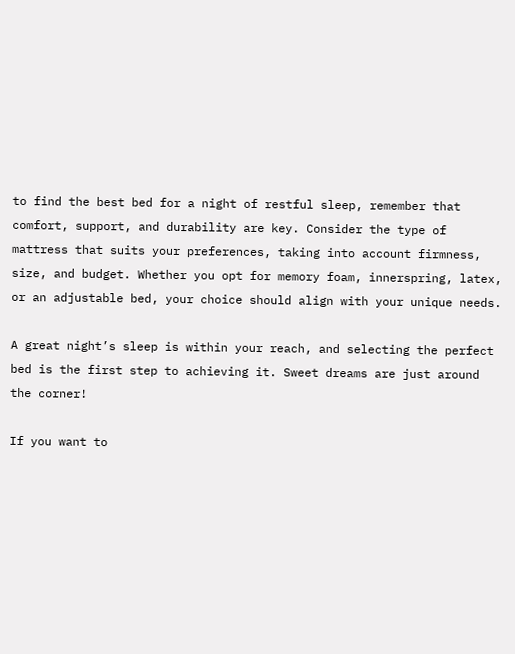to find the best bed for a night of restful sleep, remember that comfort, support, and durability are key. Consider the type of mattress that suits your preferences, taking into account firmness, size, and budget. Whether you opt for memory foam, innerspring, latex, or an adjustable bed, your choice should align with your unique needs.

A great night’s sleep is within your reach, and selecting the perfect bed is the first step to achieving it. Sweet dreams are just around the corner!

If you want to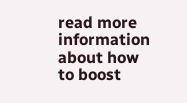read more information about how to boost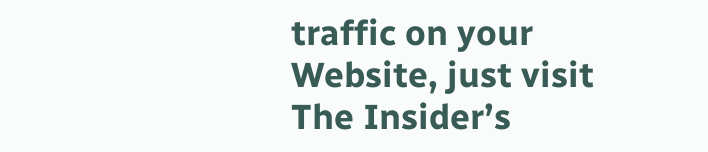traffic on your Website, just visit The Insider’s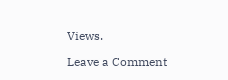Views.

Leave a Comment